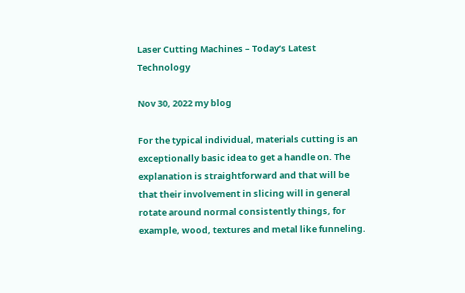Laser Cutting Machines – Today’s Latest Technology

Nov 30, 2022 my blog

For the typical individual, materials cutting is an exceptionally basic idea to get a handle on. The explanation is straightforward and that will be that their involvement in slicing will in general rotate around normal consistently things, for example, wood, textures and metal like funneling.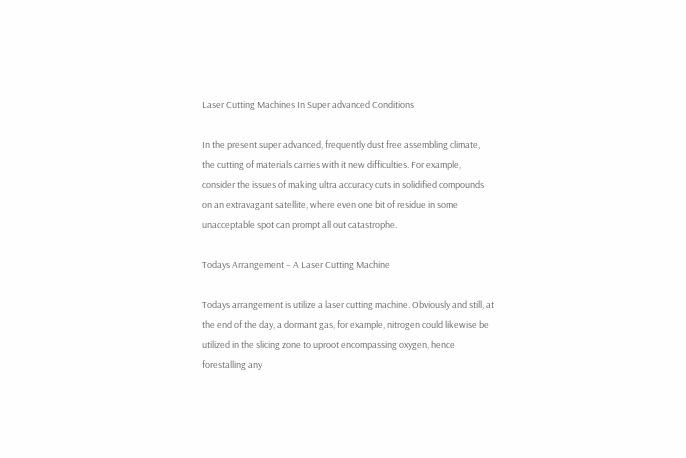Laser Cutting Machines In Super advanced Conditions

In the present super advanced, frequently dust free assembling climate, the cutting of materials carries with it new difficulties. For example, consider the issues of making ultra accuracy cuts in solidified compounds on an extravagant satellite, where even one bit of residue in some unacceptable spot can prompt all out catastrophe.

Todays Arrangement – A Laser Cutting Machine

Todays arrangement is utilize a laser cutting machine. Obviously and still, at the end of the day, a dormant gas, for example, nitrogen could likewise be utilized in the slicing zone to uproot encompassing oxygen, hence forestalling any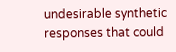undesirable synthetic responses that could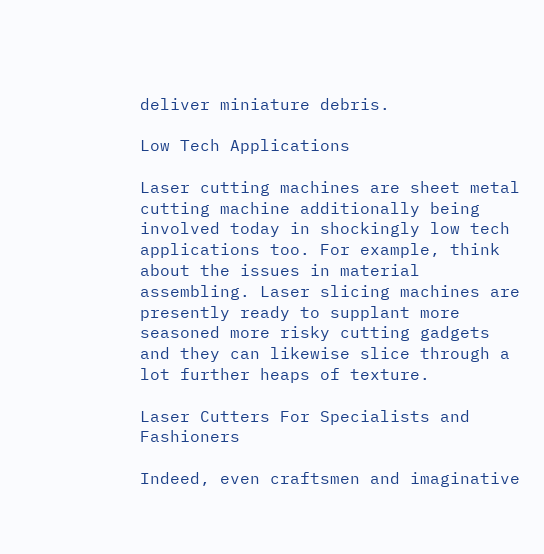deliver miniature debris.

Low Tech Applications

Laser cutting machines are sheet metal cutting machine additionally being involved today in shockingly low tech applications too. For example, think about the issues in material assembling. Laser slicing machines are presently ready to supplant more seasoned more risky cutting gadgets and they can likewise slice through a lot further heaps of texture.

Laser Cutters For Specialists and Fashioners

Indeed, even craftsmen and imaginative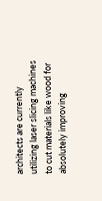architects are currently utilizing laser slicing machines to cut materials like wood for absolutely improving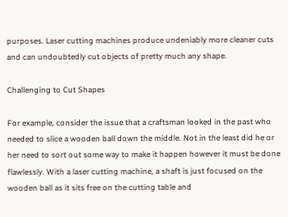purposes. Laser cutting machines produce undeniably more cleaner cuts and can undoubtedly cut objects of pretty much any shape.

Challenging to Cut Shapes

For example, consider the issue that a craftsman looked in the past who needed to slice a wooden ball down the middle. Not in the least did he or her need to sort out some way to make it happen however it must be done flawlessly. With a laser cutting machine, a shaft is just focused on the wooden ball as it sits free on the cutting table and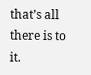that’s all there is to it.